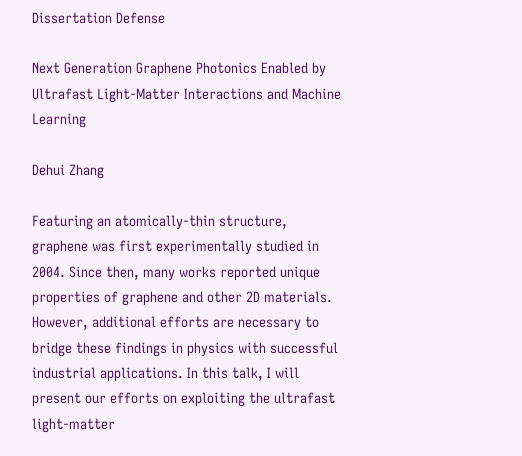Dissertation Defense

Next Generation Graphene Photonics Enabled by Ultrafast Light-Matter Interactions and Machine Learning

Dehui Zhang

Featuring an atomically-thin structure, graphene was first experimentally studied in 2004. Since then, many works reported unique properties of graphene and other 2D materials. However, additional efforts are necessary to bridge these findings in physics with successful industrial applications. In this talk, I will present our efforts on exploiting the ultrafast light-matter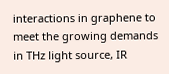interactions in graphene to meet the growing demands in THz light source, IR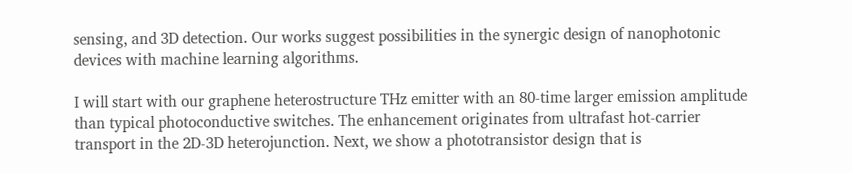sensing, and 3D detection. Our works suggest possibilities in the synergic design of nanophotonic devices with machine learning algorithms.

I will start with our graphene heterostructure THz emitter with an 80-time larger emission amplitude than typical photoconductive switches. The enhancement originates from ultrafast hot-carrier transport in the 2D-3D heterojunction. Next, we show a phototransistor design that is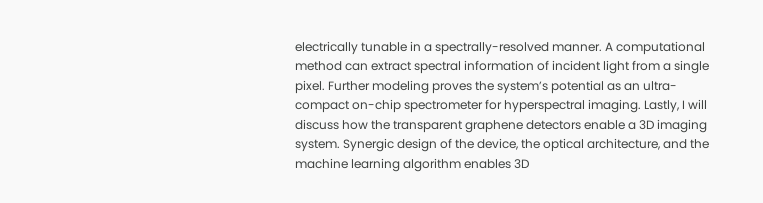electrically tunable in a spectrally-resolved manner. A computational method can extract spectral information of incident light from a single pixel. Further modeling proves the system’s potential as an ultra-compact on-chip spectrometer for hyperspectral imaging. Lastly, I will discuss how the transparent graphene detectors enable a 3D imaging system. Synergic design of the device, the optical architecture, and the machine learning algorithm enables 3D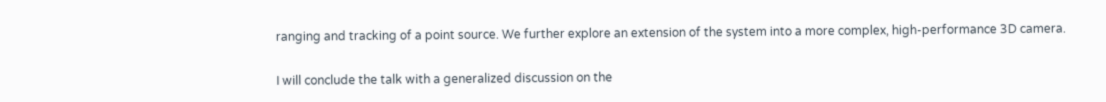ranging and tracking of a point source. We further explore an extension of the system into a more complex, high-performance 3D camera.

I will conclude the talk with a generalized discussion on the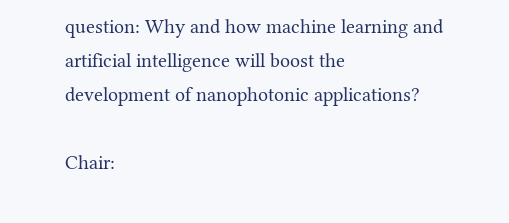question: Why and how machine learning and artificial intelligence will boost the development of nanophotonic applications?

Chair: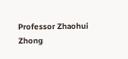Professor Zhaohui Zhong